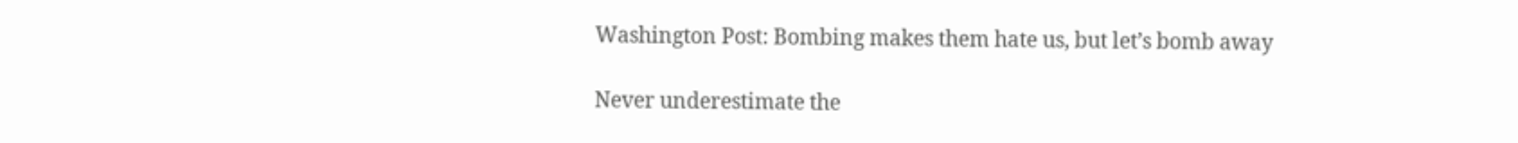Washington Post: Bombing makes them hate us, but let’s bomb away

Never underestimate the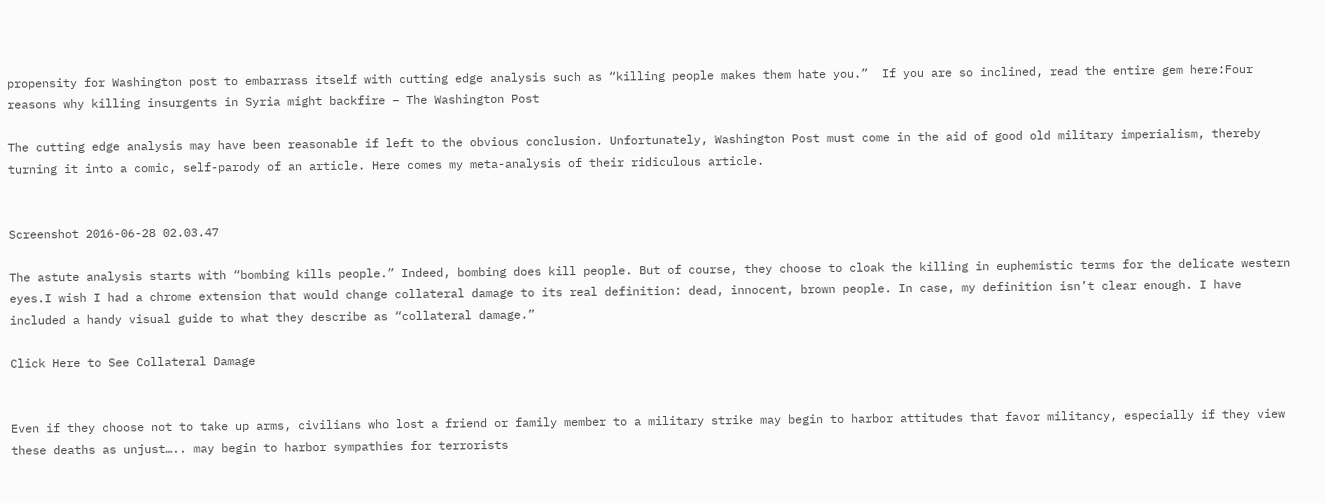propensity for Washington post to embarrass itself with cutting edge analysis such as “killing people makes them hate you.”  If you are so inclined, read the entire gem here:Four reasons why killing insurgents in Syria might backfire – The Washington Post

The cutting edge analysis may have been reasonable if left to the obvious conclusion. Unfortunately, Washington Post must come in the aid of good old military imperialism, thereby turning it into a comic, self-parody of an article. Here comes my meta-analysis of their ridiculous article.


Screenshot 2016-06-28 02.03.47

The astute analysis starts with “bombing kills people.” Indeed, bombing does kill people. But of course, they choose to cloak the killing in euphemistic terms for the delicate western eyes.I wish I had a chrome extension that would change collateral damage to its real definition: dead, innocent, brown people. In case, my definition isn’t clear enough. I have included a handy visual guide to what they describe as “collateral damage.”

Click Here to See Collateral Damage


Even if they choose not to take up arms, civilians who lost a friend or family member to a military strike may begin to harbor attitudes that favor militancy, especially if they view these deaths as unjust….. may begin to harbor sympathies for terrorists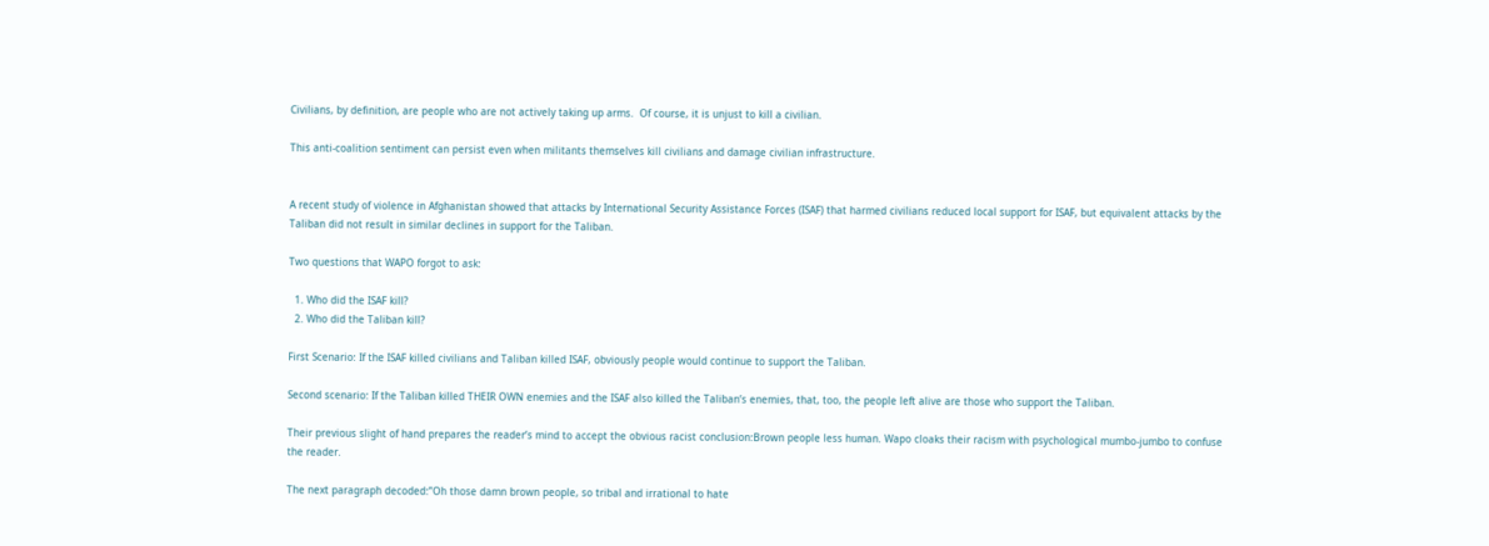Civilians, by definition, are people who are not actively taking up arms.  Of course, it is unjust to kill a civilian.

This anti-coalition sentiment can persist even when militants themselves kill civilians and damage civilian infrastructure.


A recent study of violence in Afghanistan showed that attacks by International Security Assistance Forces (ISAF) that harmed civilians reduced local support for ISAF, but equivalent attacks by the Taliban did not result in similar declines in support for the Taliban.

Two questions that WAPO forgot to ask:

  1. Who did the ISAF kill?
  2. Who did the Taliban kill?

First Scenario: If the ISAF killed civilians and Taliban killed ISAF, obviously people would continue to support the Taliban.

Second scenario: If the Taliban killed THEIR OWN enemies and the ISAF also killed the Taliban’s enemies, that, too, the people left alive are those who support the Taliban.

Their previous slight of hand prepares the reader’s mind to accept the obvious racist conclusion:Brown people less human. Wapo cloaks their racism with psychological mumbo-jumbo to confuse the reader.

The next paragraph decoded:”Oh those damn brown people, so tribal and irrational to hate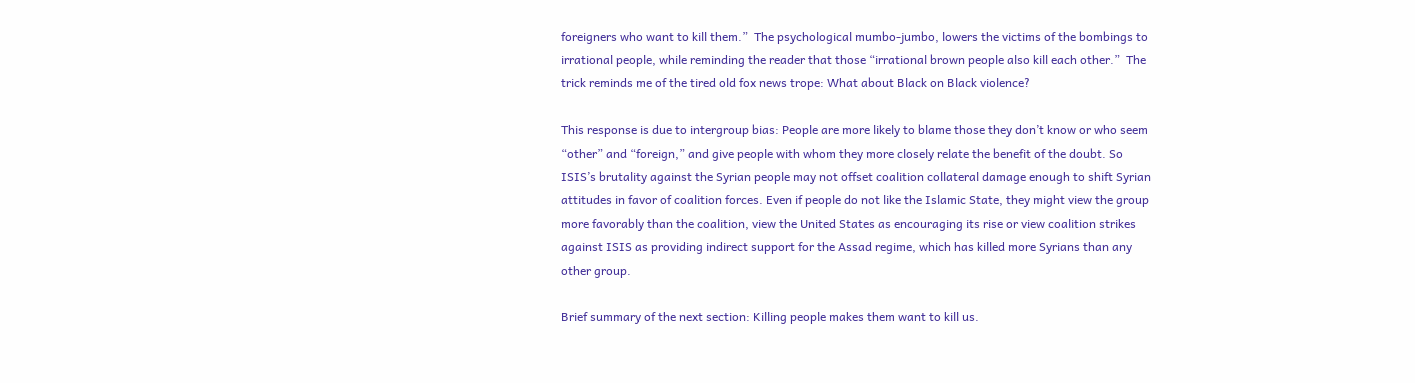foreigners who want to kill them.”  The psychological mumbo-jumbo, lowers the victims of the bombings to irrational people, while reminding the reader that those “irrational brown people also kill each other.”  The trick reminds me of the tired old fox news trope: What about Black on Black violence?

This response is due to intergroup bias: People are more likely to blame those they don’t know or who seem “other” and “foreign,” and give people with whom they more closely relate the benefit of the doubt. So ISIS’s brutality against the Syrian people may not offset coalition collateral damage enough to shift Syrian attitudes in favor of coalition forces. Even if people do not like the Islamic State, they might view the group more favorably than the coalition, view the United States as encouraging its rise or view coalition strikes against ISIS as providing indirect support for the Assad regime, which has killed more Syrians than any other group.

Brief summary of the next section: Killing people makes them want to kill us.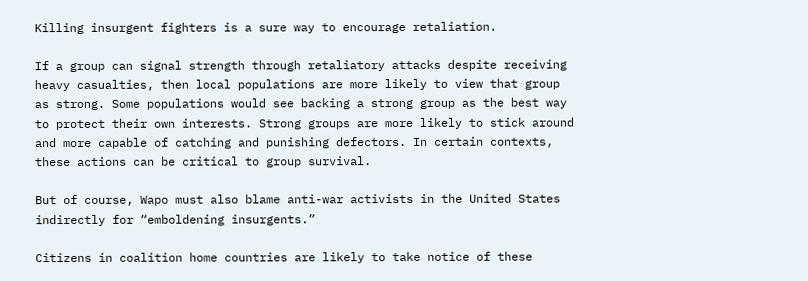Killing insurgent fighters is a sure way to encourage retaliation.

If a group can signal strength through retaliatory attacks despite receiving heavy casualties, then local populations are more likely to view that group as strong. Some populations would see backing a strong group as the best way to protect their own interests. Strong groups are more likely to stick around and more capable of catching and punishing defectors. In certain contexts, these actions can be critical to group survival.

But of course, Wapo must also blame anti-war activists in the United States indirectly for “emboldening insurgents.”

Citizens in coalition home countries are likely to take notice of these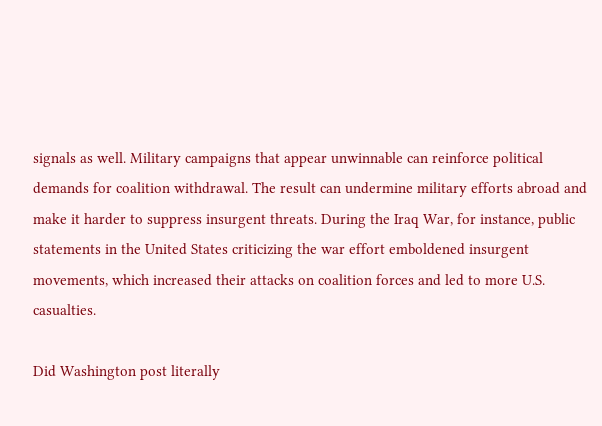signals as well. Military campaigns that appear unwinnable can reinforce political demands for coalition withdrawal. The result can undermine military efforts abroad and make it harder to suppress insurgent threats. During the Iraq War, for instance, public statements in the United States criticizing the war effort emboldened insurgent movements, which increased their attacks on coalition forces and led to more U.S. casualties.

Did Washington post literally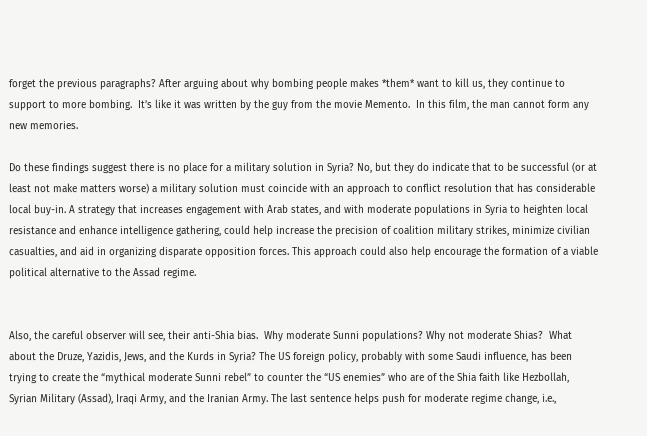forget the previous paragraphs? After arguing about why bombing people makes *them* want to kill us, they continue to support to more bombing.  It’s like it was written by the guy from the movie Memento.  In this film, the man cannot form any new memories.

Do these findings suggest there is no place for a military solution in Syria? No, but they do indicate that to be successful (or at least not make matters worse) a military solution must coincide with an approach to conflict resolution that has considerable local buy-in. A strategy that increases engagement with Arab states, and with moderate populations in Syria to heighten local resistance and enhance intelligence gathering, could help increase the precision of coalition military strikes, minimize civilian casualties, and aid in organizing disparate opposition forces. This approach could also help encourage the formation of a viable political alternative to the Assad regime.


Also, the careful observer will see, their anti-Shia bias.  Why moderate Sunni populations? Why not moderate Shias?  What about the Druze, Yazidis, Jews, and the Kurds in Syria? The US foreign policy, probably with some Saudi influence, has been trying to create the “mythical moderate Sunni rebel” to counter the “US enemies” who are of the Shia faith like Hezbollah, Syrian Military (Assad), Iraqi Army, and the Iranian Army. The last sentence helps push for moderate regime change, i.e.,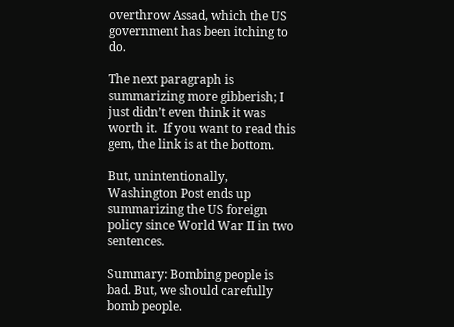overthrow Assad, which the US government has been itching to do.

The next paragraph is summarizing more gibberish; I just didn’t even think it was worth it.  If you want to read this gem, the link is at the bottom.

But, unintentionally, Washington Post ends up summarizing the US foreign policy since World War II in two sentences.

Summary: Bombing people is bad. But, we should carefully bomb people.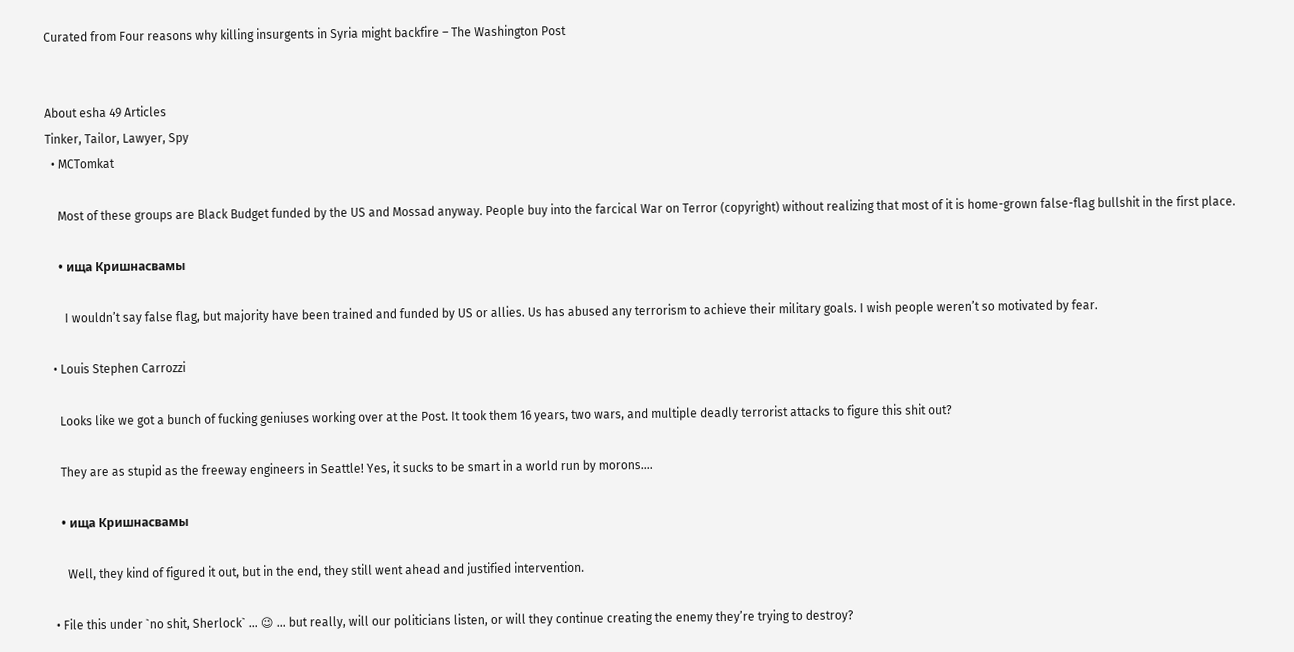Curated from Four reasons why killing insurgents in Syria might backfire – The Washington Post


About esha 49 Articles
Tinker, Tailor, Lawyer, Spy
  • MCTomkat

    Most of these groups are Black Budget funded by the US and Mossad anyway. People buy into the farcical War on Terror (copyright) without realizing that most of it is home-grown false-flag bullshit in the first place.

    • ища Кришнасвамы

      I wouldn’t say false flag, but majority have been trained and funded by US or allies. Us has abused any terrorism to achieve their military goals. I wish people weren’t so motivated by fear.

  • Louis Stephen Carrozzi

    Looks like we got a bunch of fucking geniuses working over at the Post. It took them 16 years, two wars, and multiple deadly terrorist attacks to figure this shit out?

    They are as stupid as the freeway engineers in Seattle! Yes, it sucks to be smart in a world run by morons….

    • ища Кришнасвамы

      Well, they kind of figured it out, but in the end, they still went ahead and justified intervention.

  • File this under `no shit, Sherlock` … 😉 … but really, will our politicians listen, or will they continue creating the enemy they’re trying to destroy?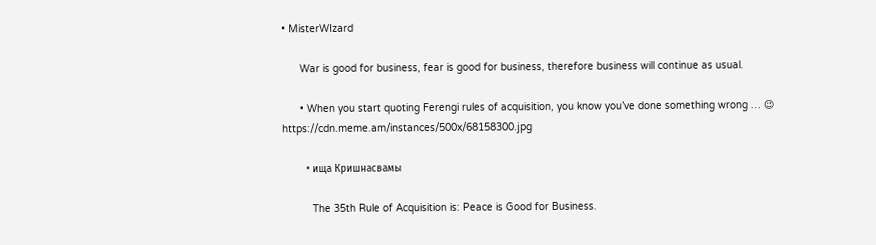• MisterWIzard

      War is good for business, fear is good for business, therefore business will continue as usual.

      • When you start quoting Ferengi rules of acquisition, you know you’ve done something wrong … 😉 https://cdn.meme.am/instances/500x/68158300.jpg

        • ища Кришнасвамы

          The 35th Rule of Acquisition is: Peace is Good for Business.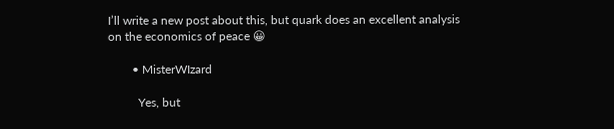I’ll write a new post about this, but quark does an excellent analysis on the economics of peace 😀

        • MisterWIzard

          Yes, but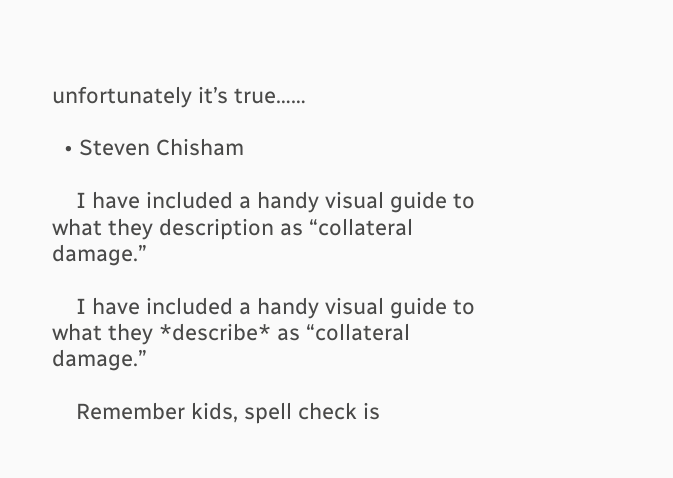unfortunately it’s true……

  • Steven Chisham

    I have included a handy visual guide to what they description as “collateral damage.”

    I have included a handy visual guide to what they *describe* as “collateral damage.”

    Remember kids, spell check is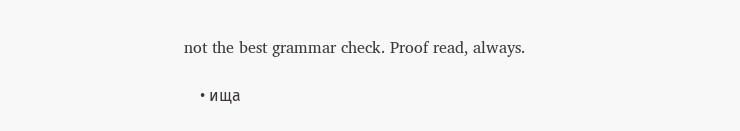not the best grammar check. Proof read, always.

    • ища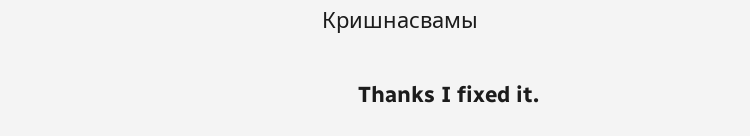Кришнасвамы

      Thanks I fixed it.